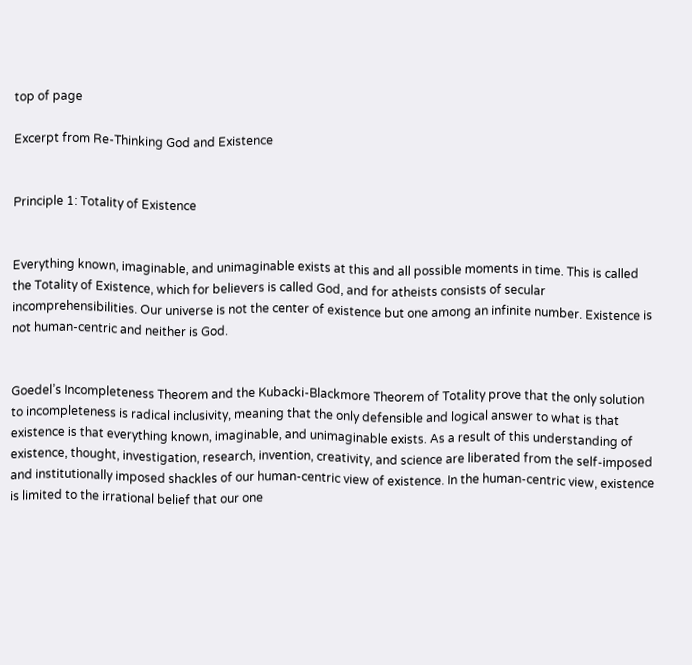top of page

Excerpt from Re-Thinking God and Existence


Principle 1: Totality of Existence


Everything known, imaginable, and unimaginable exists at this and all possible moments in time. This is called the Totality of Existence, which for believers is called God, and for atheists consists of secular incomprehensibilities. Our universe is not the center of existence but one among an infinite number. Existence is not human-centric and neither is God.


Goedel’s Incompleteness Theorem and the Kubacki-Blackmore Theorem of Totality prove that the only solution to incompleteness is radical inclusivity, meaning that the only defensible and logical answer to what is that existence is that everything known, imaginable, and unimaginable exists. As a result of this understanding of existence, thought, investigation, research, invention, creativity, and science are liberated from the self-imposed and institutionally imposed shackles of our human-centric view of existence. In the human-centric view, existence is limited to the irrational belief that our one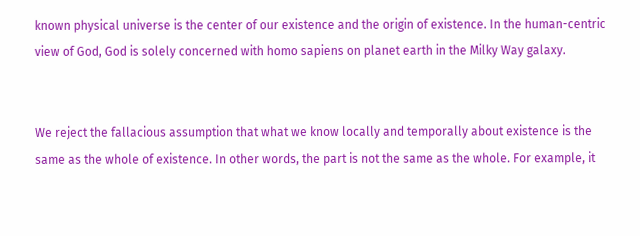known physical universe is the center of our existence and the origin of existence. In the human-centric view of God, God is solely concerned with homo sapiens on planet earth in the Milky Way galaxy.


We reject the fallacious assumption that what we know locally and temporally about existence is the same as the whole of existence. In other words, the part is not the same as the whole. For example, it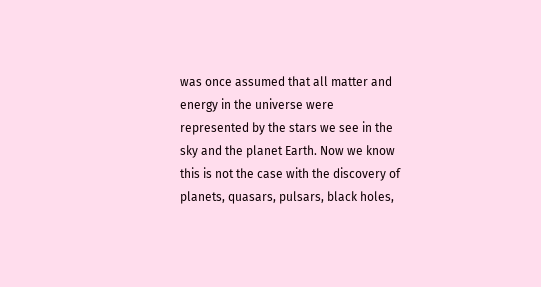was once assumed that all matter and energy in the universe were represented by the stars we see in the sky and the planet Earth. Now we know this is not the case with the discovery of planets, quasars, pulsars, black holes,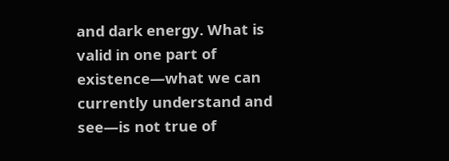and dark energy. What is valid in one part of existence—what we can currently understand and see—is not true of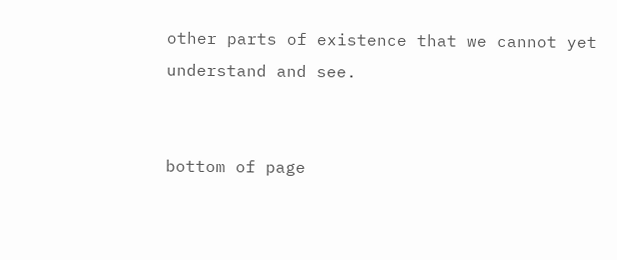other parts of existence that we cannot yet understand and see.


bottom of page